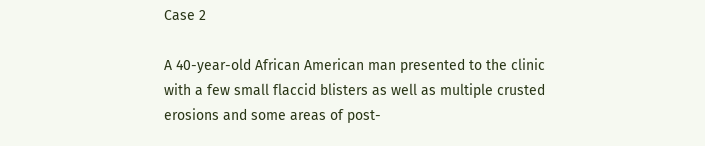Case 2

A 40-year-old African American man presented to the clinic with a few small flaccid blisters as well as multiple crusted erosions and some areas of post-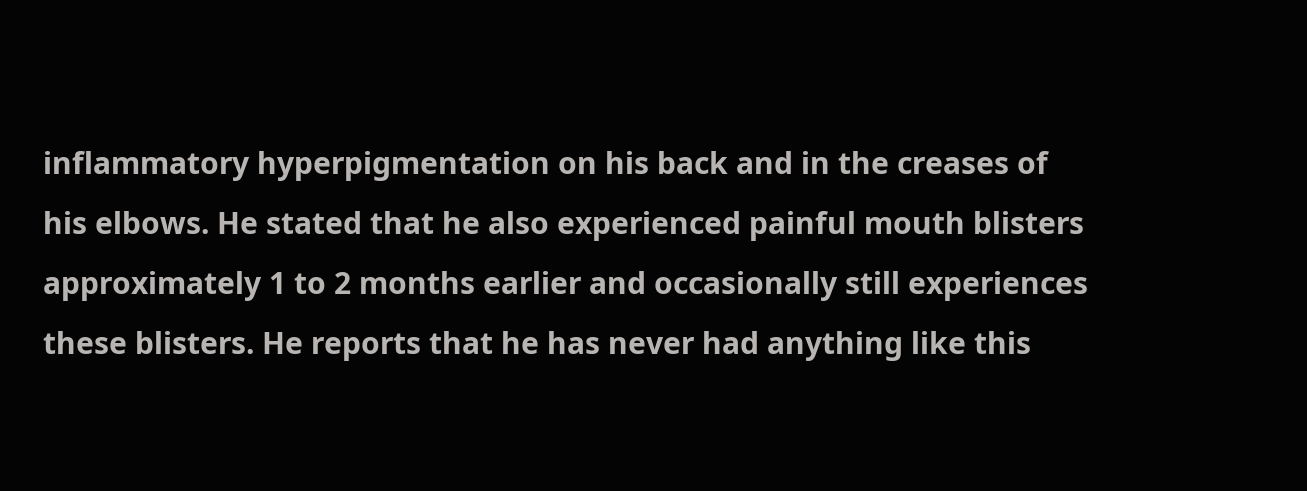inflammatory hyperpigmentation on his back and in the creases of his elbows. He stated that he also experienced painful mouth blisters approximately 1 to 2 months earlier and occasionally still experiences these blisters. He reports that he has never had anything like this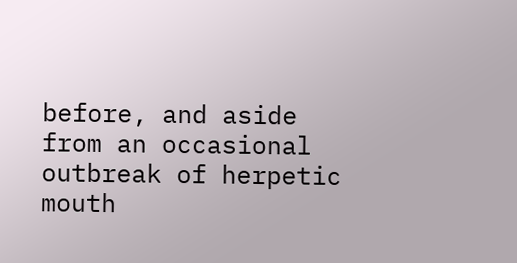before, and aside from an occasional outbreak of herpetic mouth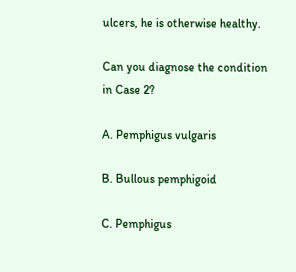ulcers, he is otherwise healthy.

Can you diagnose the condition in Case 2?

A. Pemphigus vulgaris

B. Bullous pemphigoid

C. Pemphigus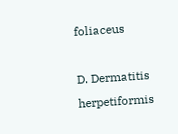foliaceus

D. Dermatitis herpetiformis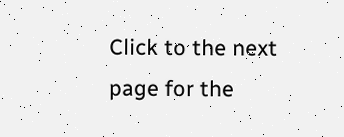Click to the next page for the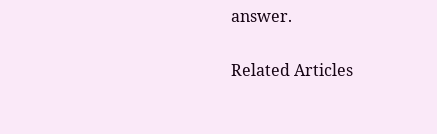answer.

Related Articles